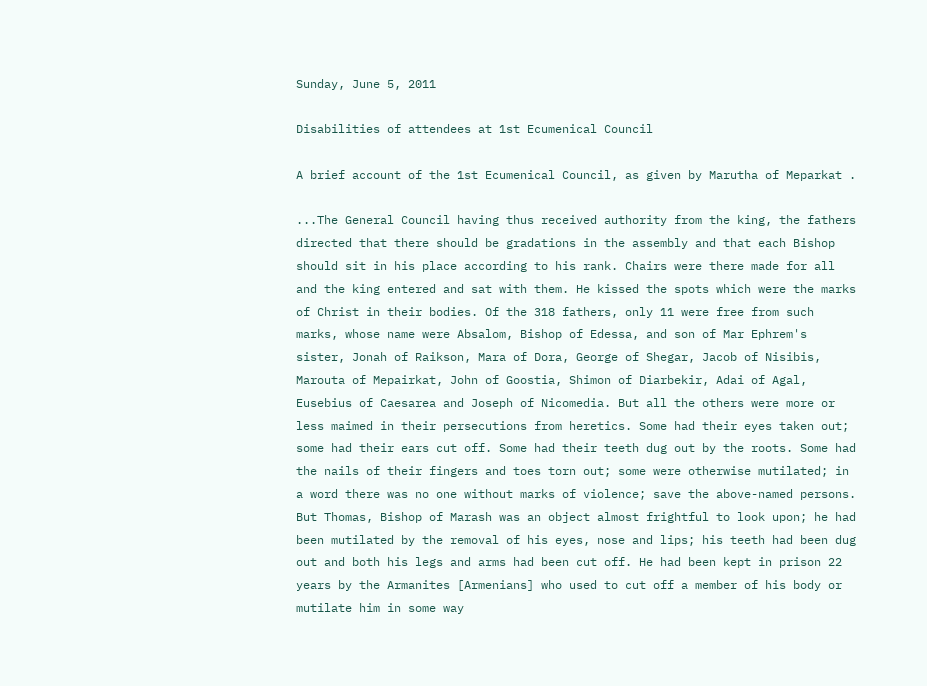Sunday, June 5, 2011

Disabilities of attendees at 1st Ecumenical Council

A brief account of the 1st Ecumenical Council, as given by Marutha of Meparkat .

...The General Council having thus received authority from the king, the fathers directed that there should be gradations in the assembly and that each Bishop should sit in his place according to his rank. Chairs were there made for all and the king entered and sat with them. He kissed the spots which were the marks of Christ in their bodies. Of the 318 fathers, only 11 were free from such marks, whose name were Absalom, Bishop of Edessa, and son of Mar Ephrem's sister, Jonah of Raikson, Mara of Dora, George of Shegar, Jacob of Nisibis, Marouta of Mepairkat, John of Goostia, Shimon of Diarbekir, Adai of Agal, Eusebius of Caesarea and Joseph of Nicomedia. But all the others were more or less maimed in their persecutions from heretics. Some had their eyes taken out; some had their ears cut off. Some had their teeth dug out by the roots. Some had the nails of their fingers and toes torn out; some were otherwise mutilated; in a word there was no one without marks of violence; save the above-named persons. But Thomas, Bishop of Marash was an object almost frightful to look upon; he had been mutilated by the removal of his eyes, nose and lips; his teeth had been dug out and both his legs and arms had been cut off. He had been kept in prison 22 years by the Armanites [Armenians] who used to cut off a member of his body or mutilate him in some way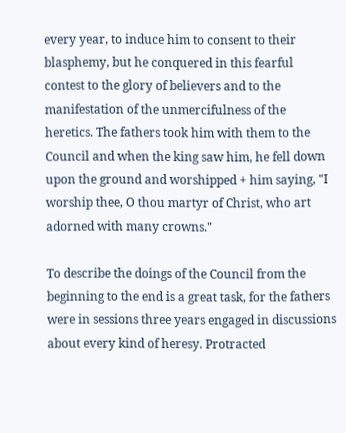every year, to induce him to consent to their blasphemy, but he conquered in this fearful contest to the glory of believers and to the manifestation of the unmercifulness of the heretics. The fathers took him with them to the Council and when the king saw him, he fell down upon the ground and worshipped + him saying, "I worship thee, O thou martyr of Christ, who art adorned with many crowns."

To describe the doings of the Council from the beginning to the end is a great task, for the fathers were in sessions three years engaged in discussions about every kind of heresy. Protracted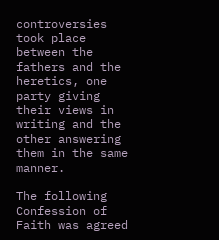controversies took place between the fathers and the heretics, one party giving their views in writing and the other answering them in the same manner.

The following Confession of Faith was agreed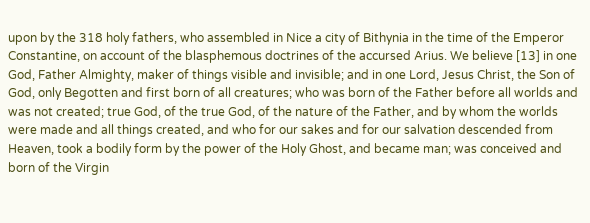upon by the 318 holy fathers, who assembled in Nice a city of Bithynia in the time of the Emperor Constantine, on account of the blasphemous doctrines of the accursed Arius. We believe [13] in one God, Father Almighty, maker of things visible and invisible; and in one Lord, Jesus Christ, the Son of God, only Begotten and first born of all creatures; who was born of the Father before all worlds and was not created; true God, of the true God, of the nature of the Father, and by whom the worlds were made and all things created, and who for our sakes and for our salvation descended from Heaven, took a bodily form by the power of the Holy Ghost, and became man; was conceived and born of the Virgin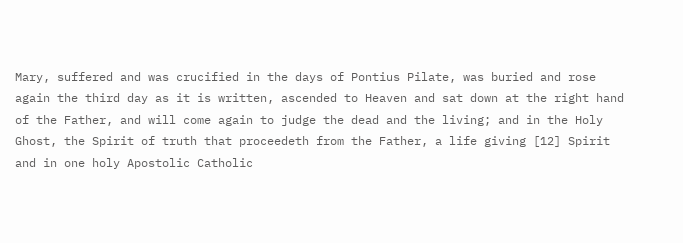Mary, suffered and was crucified in the days of Pontius Pilate, was buried and rose again the third day as it is written, ascended to Heaven and sat down at the right hand of the Father, and will come again to judge the dead and the living; and in the Holy Ghost, the Spirit of truth that proceedeth from the Father, a life giving [12] Spirit and in one holy Apostolic Catholic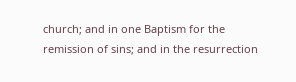church; and in one Baptism for the remission of sins; and in the resurrection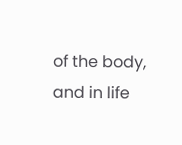of the body, and in life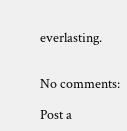everlasting.


No comments:

Post a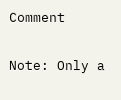Comment

Note: Only a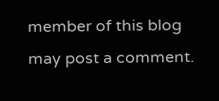member of this blog may post a comment.